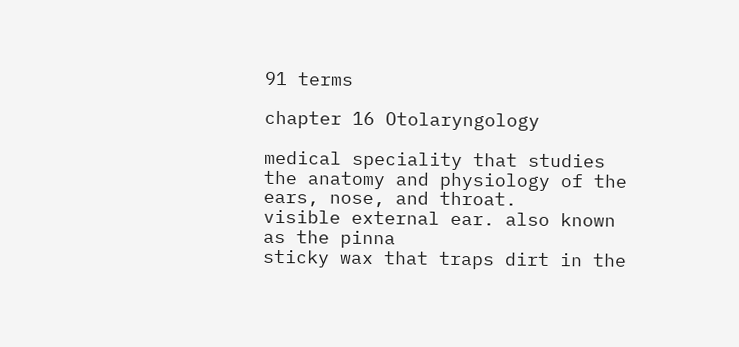91 terms

chapter 16 Otolaryngology

medical speciality that studies the anatomy and physiology of the ears, nose, and throat.
visible external ear. also known as the pinna
sticky wax that traps dirt in the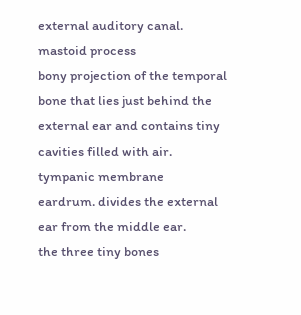external auditory canal.
mastoid process
bony projection of the temporal bone that lies just behind the external ear and contains tiny cavities filled with air.
tympanic membrane
eardrum. divides the external ear from the middle ear.
the three tiny bones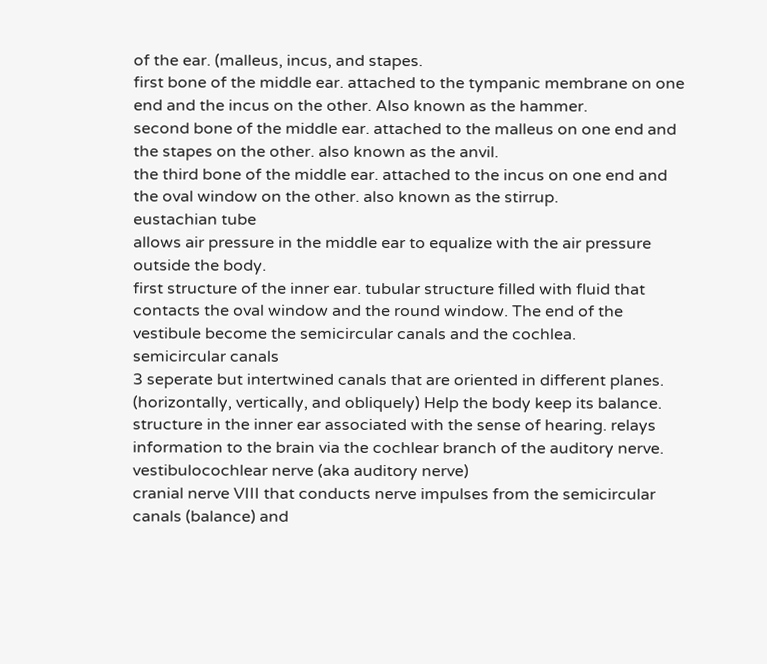of the ear. (malleus, incus, and stapes.
first bone of the middle ear. attached to the tympanic membrane on one end and the incus on the other. Also known as the hammer.
second bone of the middle ear. attached to the malleus on one end and the stapes on the other. also known as the anvil.
the third bone of the middle ear. attached to the incus on one end and the oval window on the other. also known as the stirrup.
eustachian tube
allows air pressure in the middle ear to equalize with the air pressure outside the body.
first structure of the inner ear. tubular structure filled with fluid that contacts the oval window and the round window. The end of the vestibule become the semicircular canals and the cochlea.
semicircular canals
3 seperate but intertwined canals that are oriented in different planes. (horizontally, vertically, and obliquely) Help the body keep its balance.
structure in the inner ear associated with the sense of hearing. relays information to the brain via the cochlear branch of the auditory nerve.
vestibulocochlear nerve (aka auditory nerve)
cranial nerve VIII that conducts nerve impulses from the semicircular canals (balance) and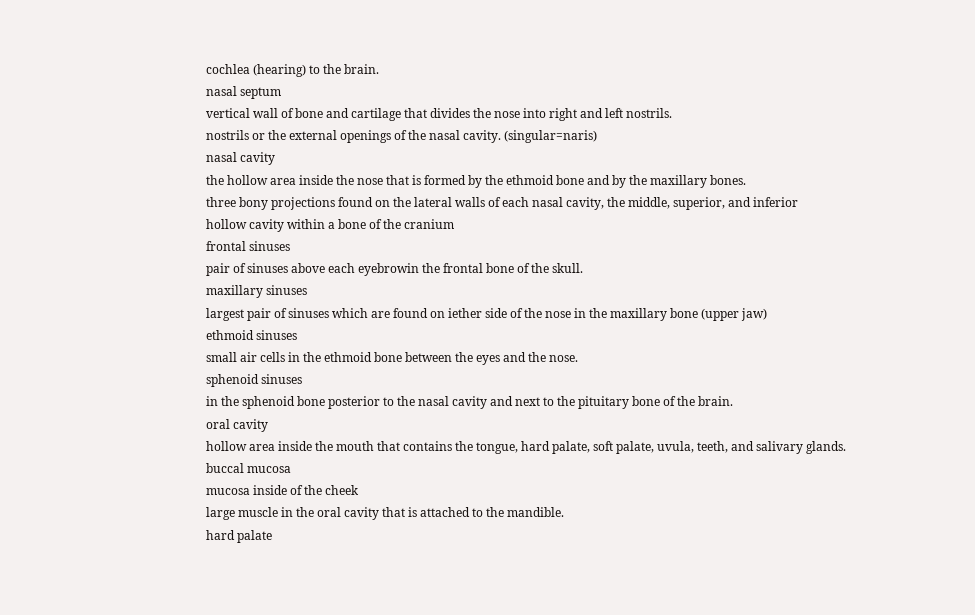cochlea (hearing) to the brain.
nasal septum
vertical wall of bone and cartilage that divides the nose into right and left nostrils.
nostrils or the external openings of the nasal cavity. (singular=naris)
nasal cavity
the hollow area inside the nose that is formed by the ethmoid bone and by the maxillary bones.
three bony projections found on the lateral walls of each nasal cavity, the middle, superior, and inferior
hollow cavity within a bone of the cranium
frontal sinuses
pair of sinuses above each eyebrowin the frontal bone of the skull.
maxillary sinuses
largest pair of sinuses which are found on iether side of the nose in the maxillary bone (upper jaw)
ethmoid sinuses
small air cells in the ethmoid bone between the eyes and the nose.
sphenoid sinuses
in the sphenoid bone posterior to the nasal cavity and next to the pituitary bone of the brain.
oral cavity
hollow area inside the mouth that contains the tongue, hard palate, soft palate, uvula, teeth, and salivary glands.
buccal mucosa
mucosa inside of the cheek
large muscle in the oral cavity that is attached to the mandible.
hard palate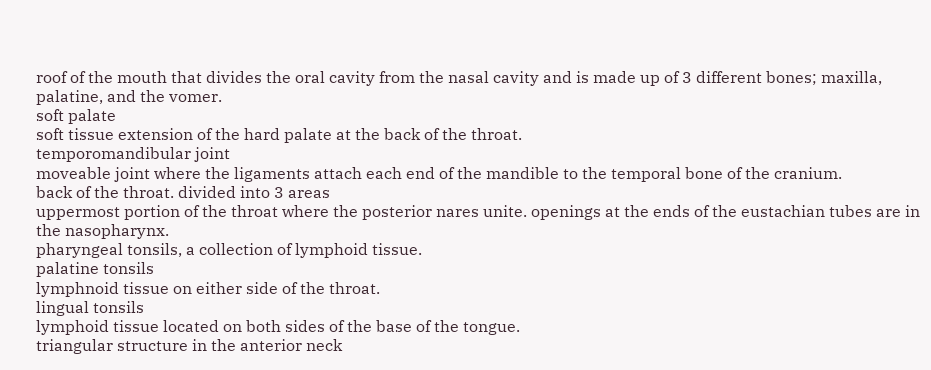roof of the mouth that divides the oral cavity from the nasal cavity and is made up of 3 different bones; maxilla, palatine, and the vomer.
soft palate
soft tissue extension of the hard palate at the back of the throat.
temporomandibular joint
moveable joint where the ligaments attach each end of the mandible to the temporal bone of the cranium.
back of the throat. divided into 3 areas
uppermost portion of the throat where the posterior nares unite. openings at the ends of the eustachian tubes are in the nasopharynx.
pharyngeal tonsils, a collection of lymphoid tissue.
palatine tonsils
lymphnoid tissue on either side of the throat.
lingual tonsils
lymphoid tissue located on both sides of the base of the tongue.
triangular structure in the anterior neck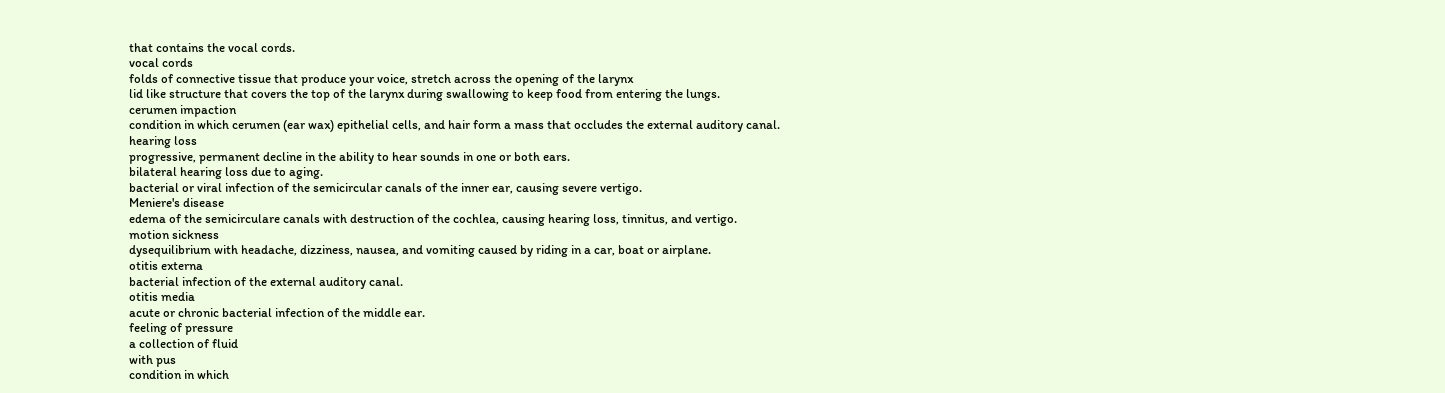that contains the vocal cords.
vocal cords
folds of connective tissue that produce your voice, stretch across the opening of the larynx
lid like structure that covers the top of the larynx during swallowing to keep food from entering the lungs.
cerumen impaction
condition in which cerumen (ear wax) epithelial cells, and hair form a mass that occludes the external auditory canal.
hearing loss
progressive, permanent decline in the ability to hear sounds in one or both ears.
bilateral hearing loss due to aging.
bacterial or viral infection of the semicircular canals of the inner ear, causing severe vertigo.
Meniere's disease
edema of the semicirculare canals with destruction of the cochlea, causing hearing loss, tinnitus, and vertigo.
motion sickness
dysequilibrium with headache, dizziness, nausea, and vomiting caused by riding in a car, boat or airplane.
otitis externa
bacterial infection of the external auditory canal.
otitis media
acute or chronic bacterial infection of the middle ear.
feeling of pressure
a collection of fluid
with pus
condition in which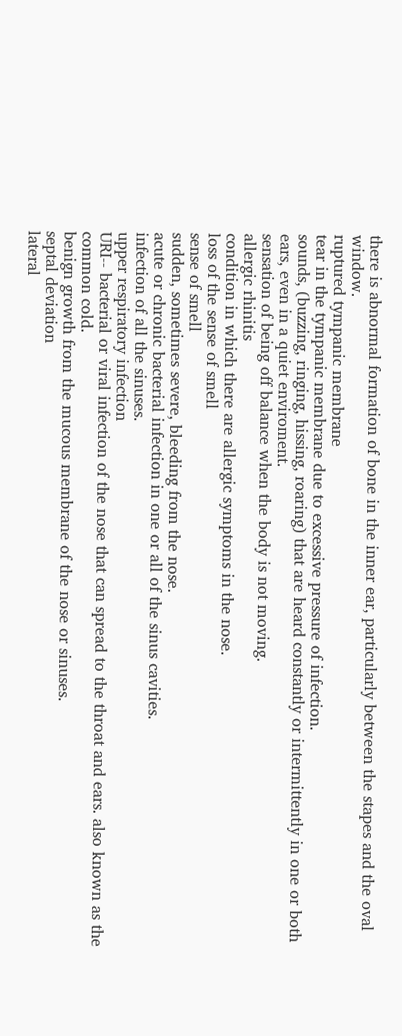there is abnormal formation of bone in the inner ear, particularly between the stapes and the oval window.
ruptured tympanic membrane
tear in the tympanic membrane due to excessive pressure of infection.
sounds, (buzzing, ringing, hissing, roaring) that are heard constantly or intermittently in one or both ears, even in a quiet enviroment.
sensation of being off balance when the body is not moving.
allergic rhinitis
condition in which there are allergic symptoms in the nose.
loss of the sense of smell
sense of smell
sudden, sometimes severe, bleeding from the nose.
acute or chronic bacterial infection in one or all of the sinus cavities.
infection of all the sinuses.
upper respiratory infection
URI-- bacterial or viral infection of the nose that can spread to the throat and ears. also known as the common cold.
benign growth from the mucous membrane of the nose or sinuses.
septal deviation
lateral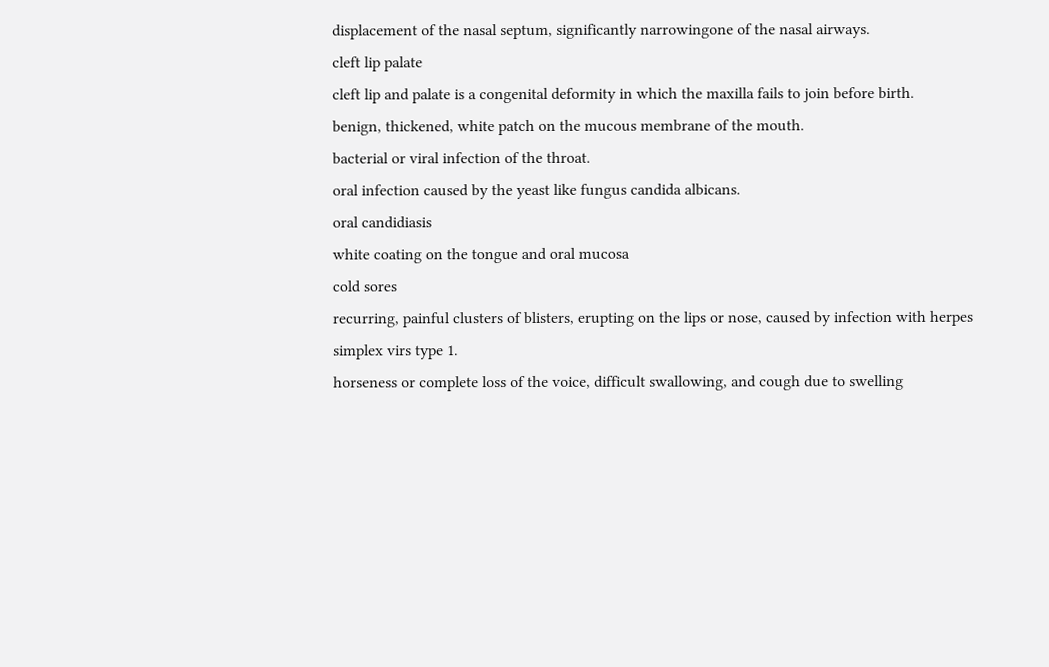displacement of the nasal septum, significantly narrowingone of the nasal airways.
cleft lip palate
cleft lip and palate is a congenital deformity in which the maxilla fails to join before birth.
benign, thickened, white patch on the mucous membrane of the mouth.
bacterial or viral infection of the throat.
oral infection caused by the yeast like fungus candida albicans.
oral candidiasis
white coating on the tongue and oral mucosa
cold sores
recurring, painful clusters of blisters, erupting on the lips or nose, caused by infection with herpes simplex virs type 1.
horseness or complete loss of the voice, difficult swallowing, and cough due to swelling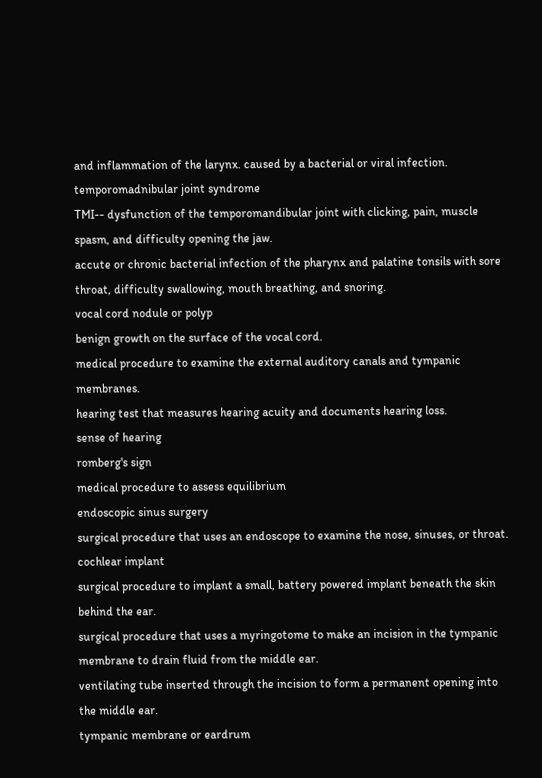and inflammation of the larynx. caused by a bacterial or viral infection.
temporomadnibular joint syndrome
TMI-- dysfunction of the temporomandibular joint with clicking, pain, muscle spasm, and difficulty opening the jaw.
accute or chronic bacterial infection of the pharynx and palatine tonsils with sore throat, difficulty swallowing, mouth breathing, and snoring.
vocal cord nodule or polyp
benign growth on the surface of the vocal cord.
medical procedure to examine the external auditory canals and tympanic membranes.
hearing test that measures hearing acuity and documents hearing loss.
sense of hearing
romberg's sign
medical procedure to assess equilibrium
endoscopic sinus surgery
surgical procedure that uses an endoscope to examine the nose, sinuses, or throat.
cochlear implant
surgical procedure to implant a small, battery powered implant beneath the skin behind the ear.
surgical procedure that uses a myringotome to make an incision in the tympanic membrane to drain fluid from the middle ear.
ventilating tube inserted through the incision to form a permanent opening into the middle ear.
tympanic membrane or eardrum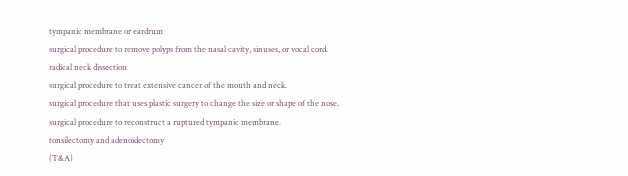tympanic membrane or eardrum
surgical procedure to remove polyps from the nasal cavity, sinuses, or vocal cord.
radical neck dissection
surgical procedure to treat extensive cancer of the mouth and neck.
surgical procedure that uses plastic surgery to change the size or shape of the nose.
surgical procedure to reconstruct a ruptured tympanic membrane.
tonsilectomy and adenoidectomy
(T&A)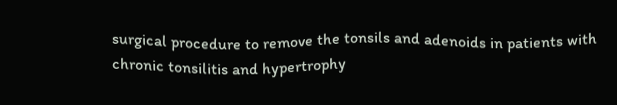surgical procedure to remove the tonsils and adenoids in patients with chronic tonsilitis and hypertrophy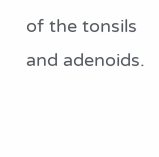of the tonsils and adenoids.